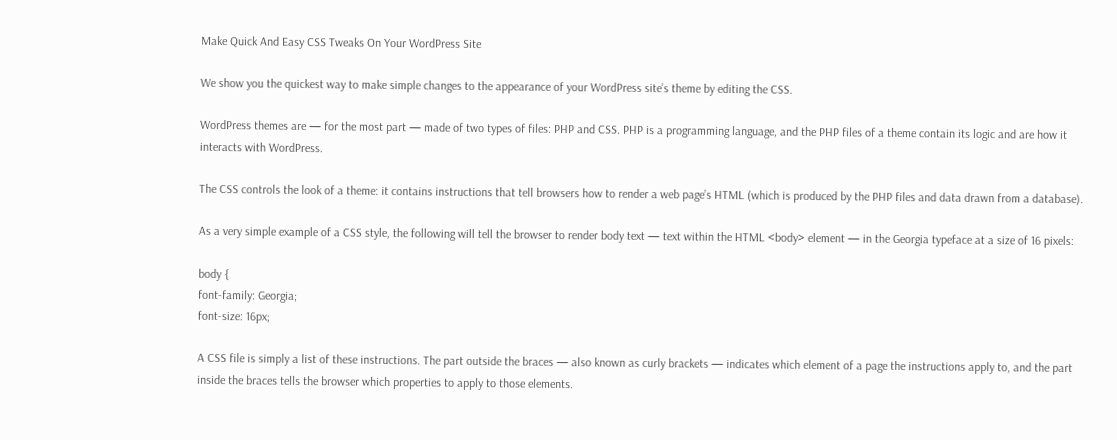Make Quick And Easy CSS Tweaks On Your WordPress Site

We show you the quickest way to make simple changes to the appearance of your WordPress site’s theme by editing the CSS.

WordPress themes are — for the most part — made of two types of files: PHP and CSS. PHP is a programming language, and the PHP files of a theme contain its logic and are how it interacts with WordPress.

The CSS controls the look of a theme: it contains instructions that tell browsers how to render a web page’s HTML (which is produced by the PHP files and data drawn from a database).

As a very simple example of a CSS style, the following will tell the browser to render body text — text within the HTML <body> element — in the Georgia typeface at a size of 16 pixels:

body {
font-family: Georgia;
font-size: 16px;

A CSS file is simply a list of these instructions. The part outside the braces — also known as curly brackets — indicates which element of a page the instructions apply to, and the part inside the braces tells the browser which properties to apply to those elements.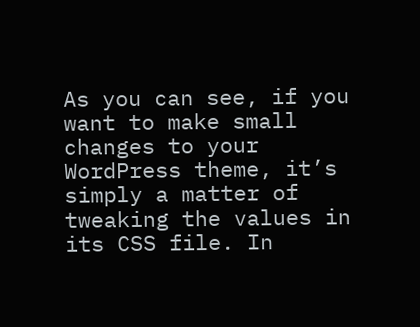As you can see, if you want to make small changes to your WordPress theme, it’s simply a matter of tweaking the values in its CSS file. In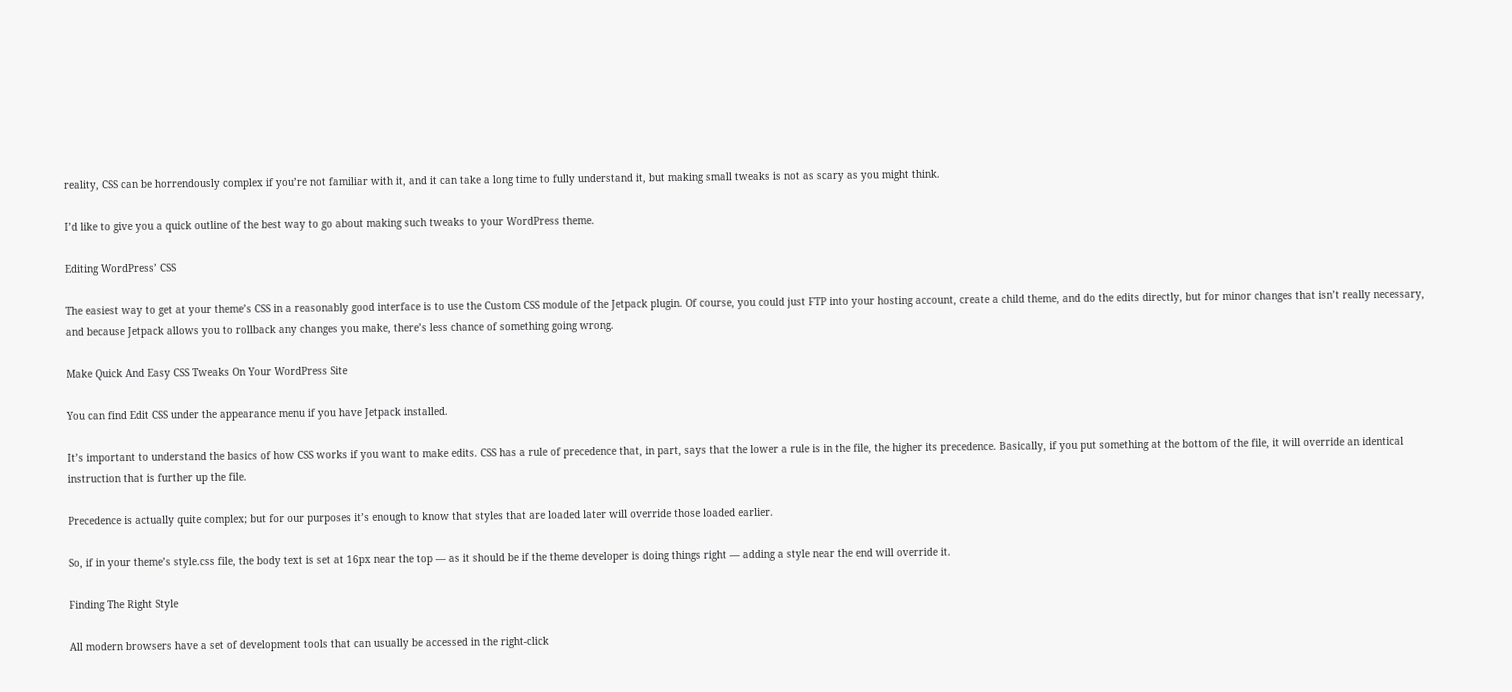reality, CSS can be horrendously complex if you’re not familiar with it, and it can take a long time to fully understand it, but making small tweaks is not as scary as you might think.

I’d like to give you a quick outline of the best way to go about making such tweaks to your WordPress theme.

Editing WordPress’ CSS

The easiest way to get at your theme’s CSS in a reasonably good interface is to use the Custom CSS module of the Jetpack plugin. Of course, you could just FTP into your hosting account, create a child theme, and do the edits directly, but for minor changes that isn’t really necessary, and because Jetpack allows you to rollback any changes you make, there’s less chance of something going wrong.

Make Quick And Easy CSS Tweaks On Your WordPress Site

You can find Edit CSS under the appearance menu if you have Jetpack installed.

It’s important to understand the basics of how CSS works if you want to make edits. CSS has a rule of precedence that, in part, says that the lower a rule is in the file, the higher its precedence. Basically, if you put something at the bottom of the file, it will override an identical instruction that is further up the file.

Precedence is actually quite complex; but for our purposes it’s enough to know that styles that are loaded later will override those loaded earlier.

So, if in your theme’s style.css file, the body text is set at 16px near the top — as it should be if the theme developer is doing things right — adding a style near the end will override it.

Finding The Right Style

All modern browsers have a set of development tools that can usually be accessed in the right-click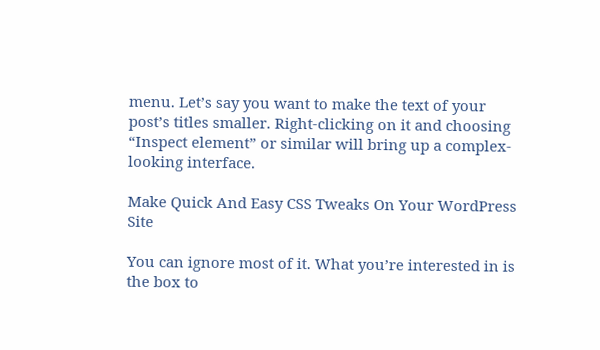menu. Let’s say you want to make the text of your post’s titles smaller. Right-clicking on it and choosing “Inspect element” or similar will bring up a complex-looking interface.

Make Quick And Easy CSS Tweaks On Your WordPress Site

You can ignore most of it. What you’re interested in is the box to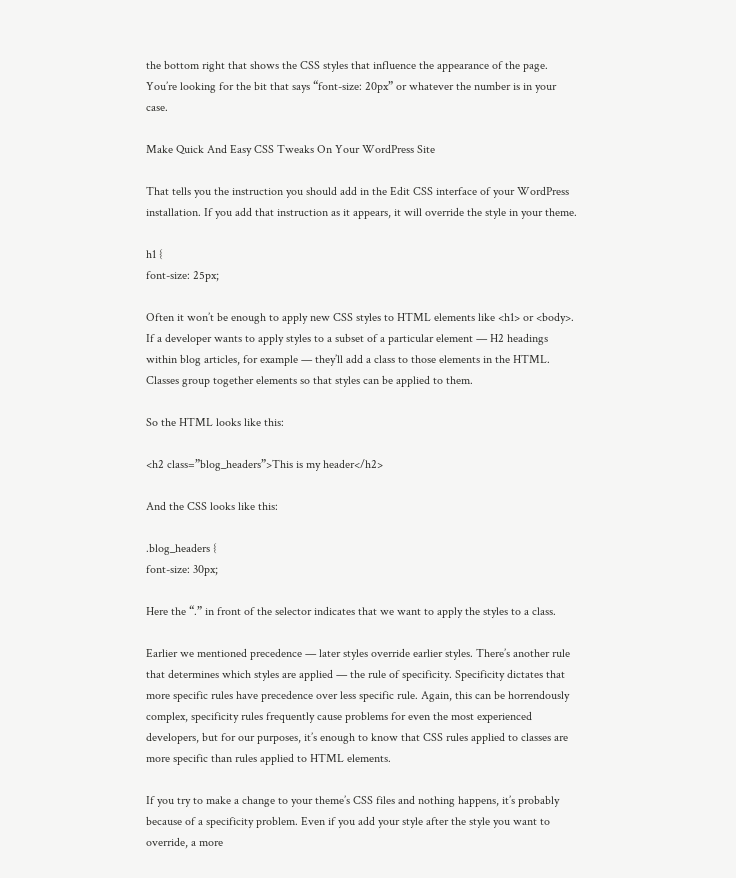the bottom right that shows the CSS styles that influence the appearance of the page. You’re looking for the bit that says “font-size: 20px” or whatever the number is in your case.

Make Quick And Easy CSS Tweaks On Your WordPress Site

That tells you the instruction you should add in the Edit CSS interface of your WordPress installation. If you add that instruction as it appears, it will override the style in your theme.

h1 {
font-size: 25px;

Often it won’t be enough to apply new CSS styles to HTML elements like <h1> or <body>. If a developer wants to apply styles to a subset of a particular element — H2 headings within blog articles, for example — they’ll add a class to those elements in the HTML. Classes group together elements so that styles can be applied to them.

So the HTML looks like this:

<h2 class=”blog_headers”>This is my header</h2>

And the CSS looks like this:

.blog_headers {
font-size: 30px;

Here the “.” in front of the selector indicates that we want to apply the styles to a class.

Earlier we mentioned precedence — later styles override earlier styles. There’s another rule that determines which styles are applied — the rule of specificity. Specificity dictates that more specific rules have precedence over less specific rule. Again, this can be horrendously complex, specificity rules frequently cause problems for even the most experienced developers, but for our purposes, it’s enough to know that CSS rules applied to classes are more specific than rules applied to HTML elements.

If you try to make a change to your theme’s CSS files and nothing happens, it’s probably because of a specificity problem. Even if you add your style after the style you want to override, a more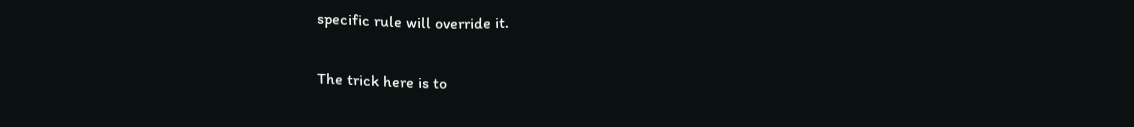specific rule will override it.

The trick here is to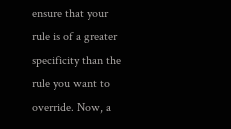ensure that your rule is of a greater specificity than the rule you want to override. Now, a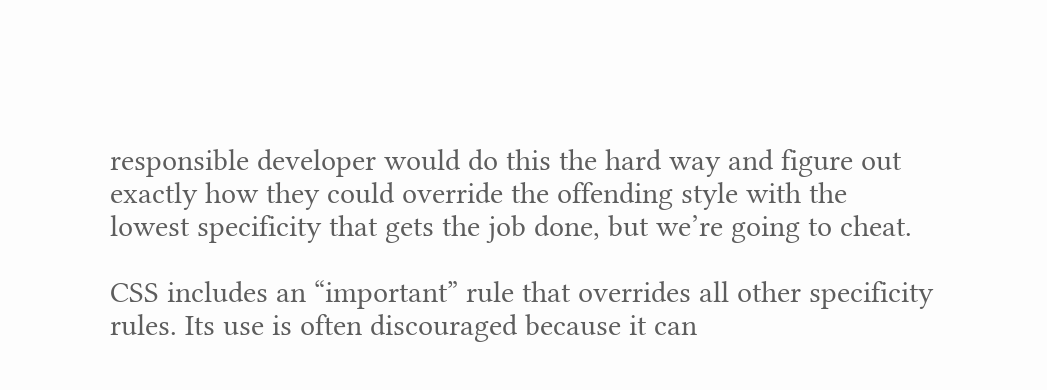responsible developer would do this the hard way and figure out exactly how they could override the offending style with the lowest specificity that gets the job done, but we’re going to cheat.

CSS includes an “important” rule that overrides all other specificity rules. Its use is often discouraged because it can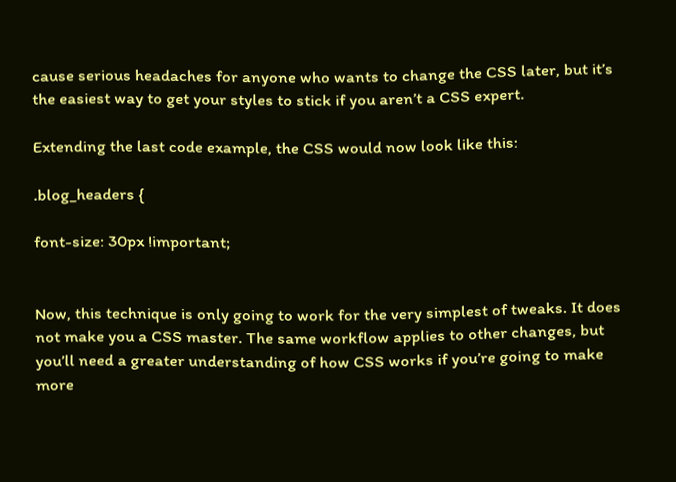cause serious headaches for anyone who wants to change the CSS later, but it’s the easiest way to get your styles to stick if you aren’t a CSS expert.

Extending the last code example, the CSS would now look like this:

.blog_headers {

font-size: 30px !important;


Now, this technique is only going to work for the very simplest of tweaks. It does not make you a CSS master. The same workflow applies to other changes, but you’ll need a greater understanding of how CSS works if you’re going to make more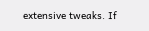extensive tweaks. If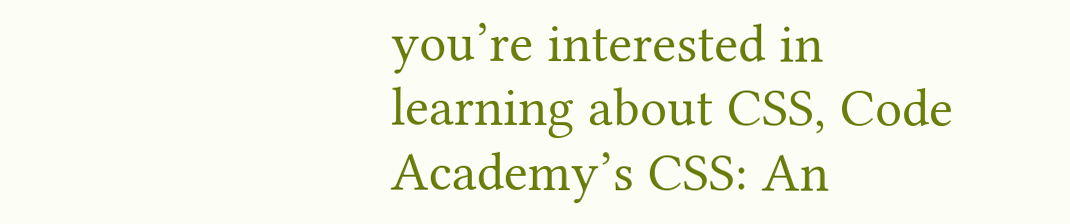you’re interested in learning about CSS, Code Academy’s CSS: An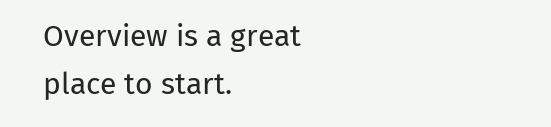Overview is a great place to start.